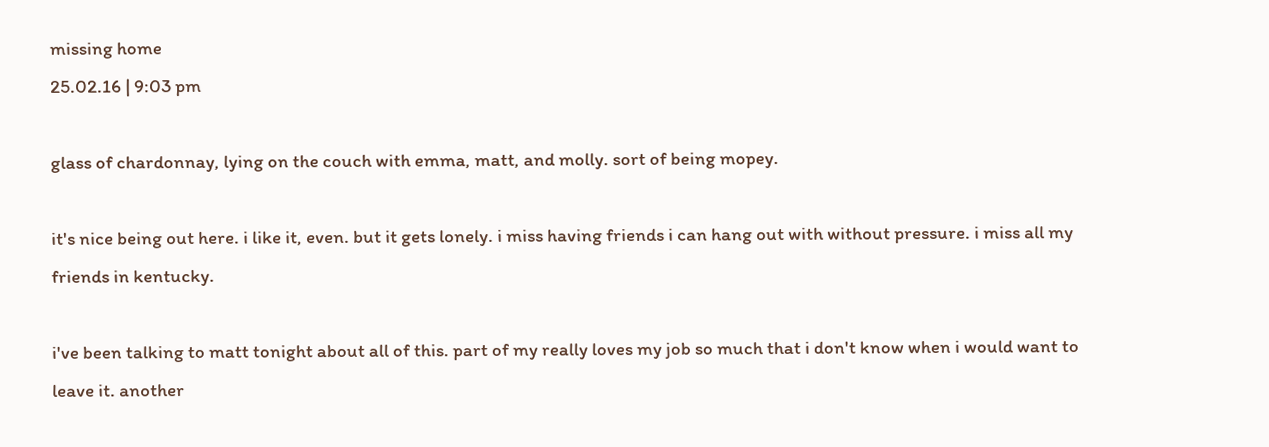missing home
25.02.16 | 9:03 pm

glass of chardonnay, lying on the couch with emma, matt, and molly. sort of being mopey.

it's nice being out here. i like it, even. but it gets lonely. i miss having friends i can hang out with without pressure. i miss all my friends in kentucky.

i've been talking to matt tonight about all of this. part of my really loves my job so much that i don't know when i would want to leave it. another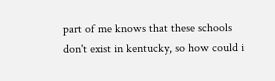part of me knows that these schools don't exist in kentucky, so how could i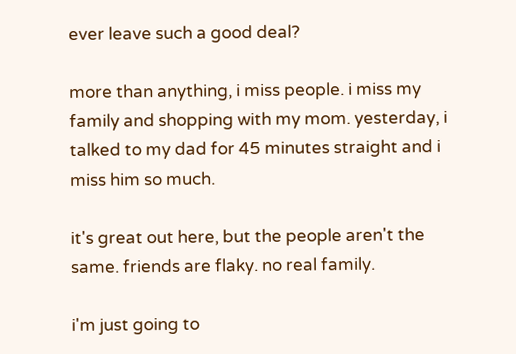ever leave such a good deal?

more than anything, i miss people. i miss my family and shopping with my mom. yesterday, i talked to my dad for 45 minutes straight and i miss him so much.

it's great out here, but the people aren't the same. friends are flaky. no real family.

i'm just going to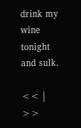drink my wine tonight and sulk.

<< | >>